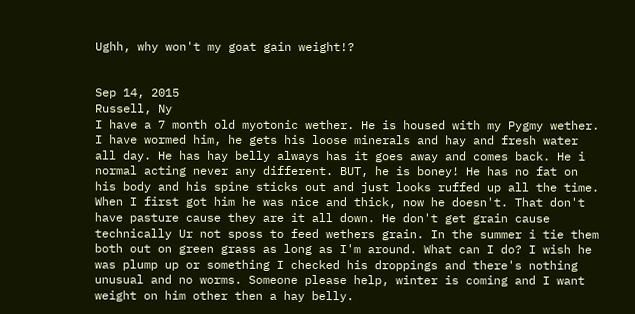Ughh, why won't my goat gain weight!?


Sep 14, 2015
Russell, Ny
I have a 7 month old myotonic wether. He is housed with my Pygmy wether. I have wormed him, he gets his loose minerals and hay and fresh water all day. He has hay belly always has it goes away and comes back. He i normal acting never any different. BUT, he is boney! He has no fat on his body and his spine sticks out and just looks ruffed up all the time. When I first got him he was nice and thick, now he doesn't. That don't have pasture cause they are it all down. He don't get grain cause technically Ur not sposs to feed wethers grain. In the summer i tie them both out on green grass as long as I'm around. What can I do? I wish he was plump up or something I checked his droppings and there's nothing unusual and no worms. Someone please help, winter is coming and I want weight on him other then a hay belly.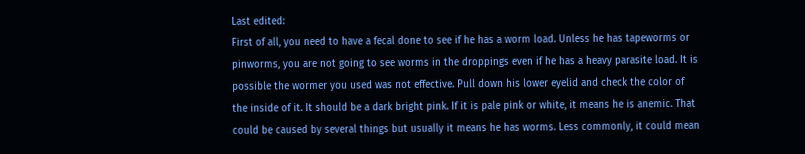Last edited:
First of all, you need to have a fecal done to see if he has a worm load. Unless he has tapeworms or pinworms, you are not going to see worms in the droppings even if he has a heavy parasite load. It is possible the wormer you used was not effective. Pull down his lower eyelid and check the color of the inside of it. It should be a dark bright pink. If it is pale pink or white, it means he is anemic. That could be caused by several things but usually it means he has worms. Less commonly, it could mean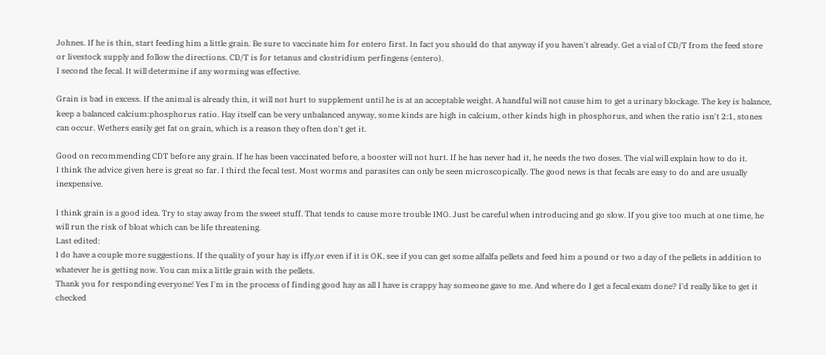Johnes. If he is thin, start feeding him a little grain. Be sure to vaccinate him for entero first. In fact you should do that anyway if you haven't already. Get a vial of CD/T from the feed store or livestock supply and follow the directions. CD/T is for tetanus and clostridium perfingens (entero).
I second the fecal. It will determine if any worming was effective.

Grain is bad in excess. If the animal is already thin, it will not hurt to supplement until he is at an acceptable weight. A handful will not cause him to get a urinary blockage. The key is balance, keep a balanced calcium:phosphorus ratio. Hay itself can be very unbalanced anyway, some kinds are high in calcium, other kinds high in phosphorus, and when the ratio isn't 2:1, stones can occur. Wethers easily get fat on grain, which is a reason they often don't get it.

Good on recommending CDT before any grain. If he has been vaccinated before, a booster will not hurt. If he has never had it, he needs the two doses. The vial will explain how to do it.
I think the advice given here is great so far. I third the fecal test. Most worms and parasites can only be seen microscopically. The good news is that fecals are easy to do and are usually inexpensive.

I think grain is a good idea. Try to stay away from the sweet stuff. That tends to cause more trouble IMO. Just be careful when introducing and go slow. If you give too much at one time, he will run the risk of bloat which can be life threatening.
Last edited:
I do have a couple more suggestions. If the quality of your hay is iffy,or even if it is OK, see if you can get some alfalfa pellets and feed him a pound or two a day of the pellets in addition to whatever he is getting now. You can mix a little grain with the pellets.
Thank you for responding everyone! Yes I'm in the process of finding good hay as all I have is crappy hay someone gave to me. And where do I get a fecal exam done? I'd really like to get it checked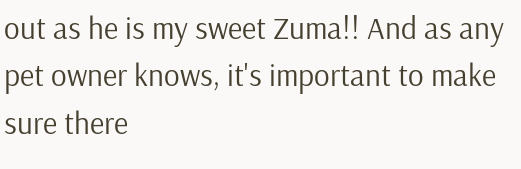out as he is my sweet Zuma!! And as any pet owner knows, it's important to make sure there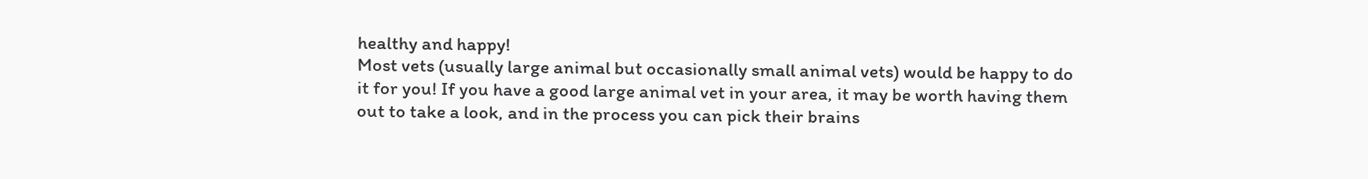healthy and happy!
Most vets (usually large animal but occasionally small animal vets) would be happy to do it for you! If you have a good large animal vet in your area, it may be worth having them out to take a look, and in the process you can pick their brains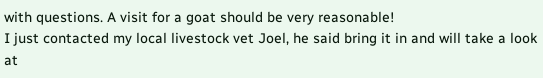with questions. A visit for a goat should be very reasonable!
I just contacted my local livestock vet Joel, he said bring it in and will take a look at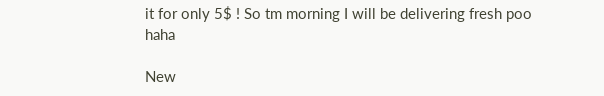it for only 5$ ! So tm morning I will be delivering fresh poo haha

New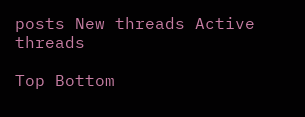posts New threads Active threads

Top Bottom